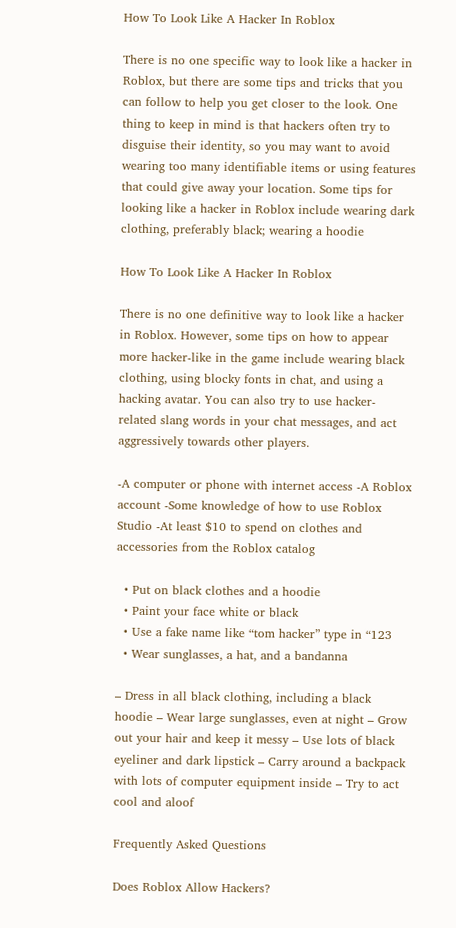How To Look Like A Hacker In Roblox

There is no one specific way to look like a hacker in Roblox, but there are some tips and tricks that you can follow to help you get closer to the look. One thing to keep in mind is that hackers often try to disguise their identity, so you may want to avoid wearing too many identifiable items or using features that could give away your location. Some tips for looking like a hacker in Roblox include wearing dark clothing, preferably black; wearing a hoodie

How To Look Like A Hacker In Roblox

There is no one definitive way to look like a hacker in Roblox. However, some tips on how to appear more hacker-like in the game include wearing black clothing, using blocky fonts in chat, and using a hacking avatar. You can also try to use hacker-related slang words in your chat messages, and act aggressively towards other players.

-A computer or phone with internet access -A Roblox account -Some knowledge of how to use Roblox Studio -At least $10 to spend on clothes and accessories from the Roblox catalog

  • Put on black clothes and a hoodie
  • Paint your face white or black
  • Use a fake name like “tom hacker” type in “123
  • Wear sunglasses, a hat, and a bandanna

– Dress in all black clothing, including a black hoodie – Wear large sunglasses, even at night – Grow out your hair and keep it messy – Use lots of black eyeliner and dark lipstick – Carry around a backpack with lots of computer equipment inside – Try to act cool and aloof

Frequently Asked Questions

Does Roblox Allow Hackers?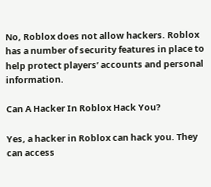No, Roblox does not allow hackers. Roblox has a number of security features in place to help protect players’ accounts and personal information.

Can A Hacker In Roblox Hack You?

Yes, a hacker in Roblox can hack you. They can access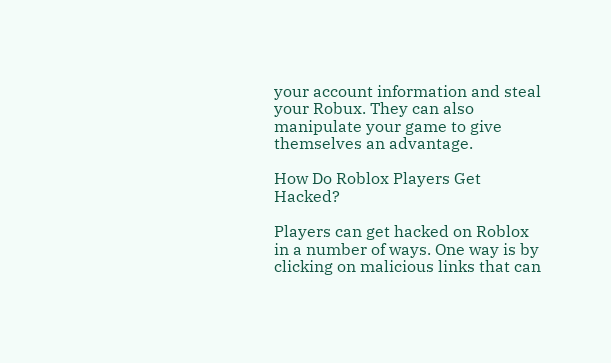your account information and steal your Robux. They can also manipulate your game to give themselves an advantage.

How Do Roblox Players Get Hacked?

Players can get hacked on Roblox in a number of ways. One way is by clicking on malicious links that can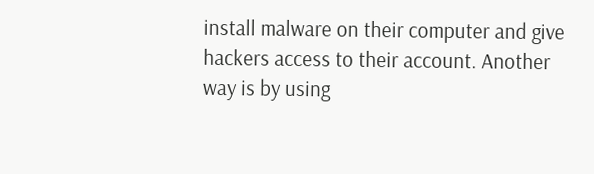install malware on their computer and give hackers access to their account. Another way is by using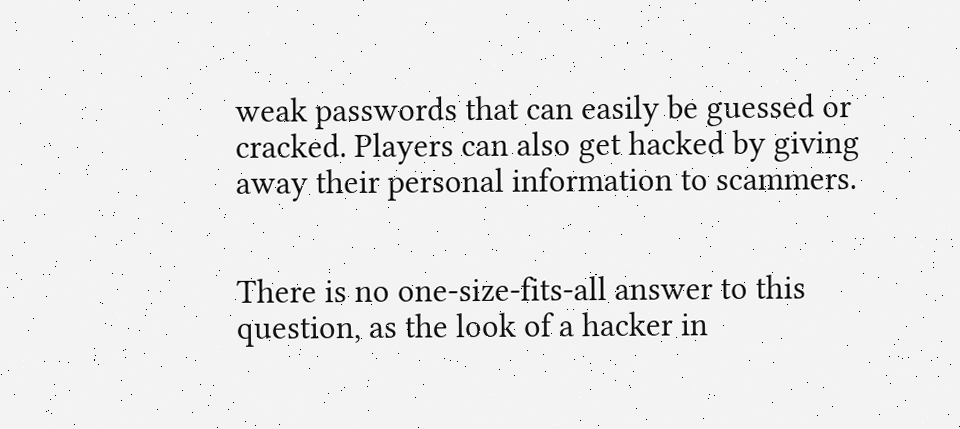weak passwords that can easily be guessed or cracked. Players can also get hacked by giving away their personal information to scammers.


There is no one-size-fits-all answer to this question, as the look of a hacker in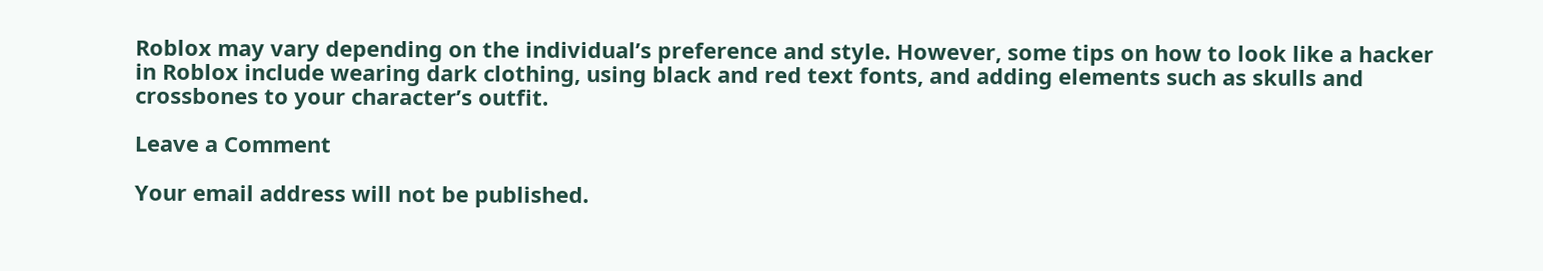Roblox may vary depending on the individual’s preference and style. However, some tips on how to look like a hacker in Roblox include wearing dark clothing, using black and red text fonts, and adding elements such as skulls and crossbones to your character’s outfit.

Leave a Comment

Your email address will not be published.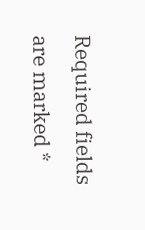Required fields are marked *